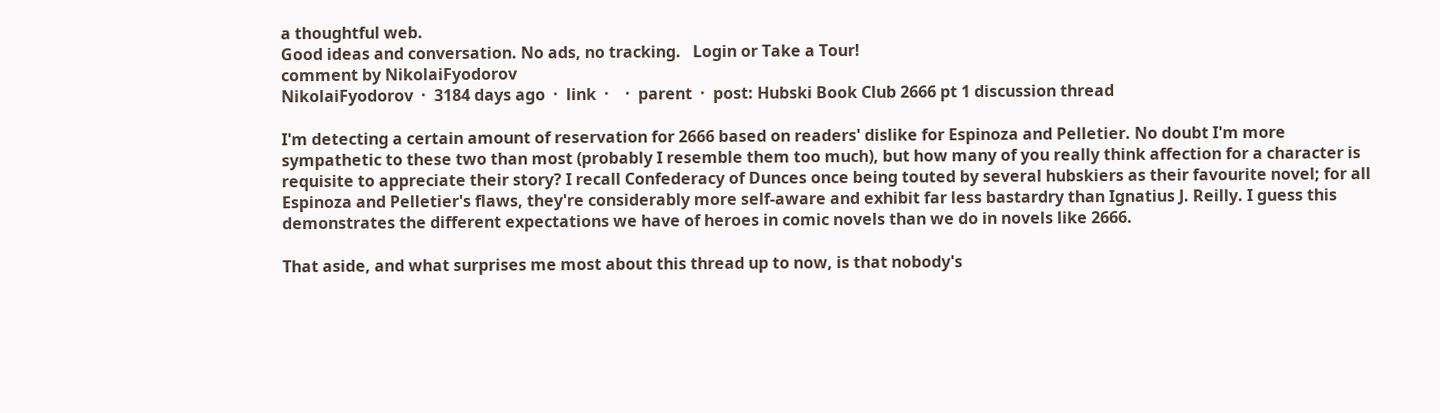a thoughtful web.
Good ideas and conversation. No ads, no tracking.   Login or Take a Tour!
comment by NikolaiFyodorov
NikolaiFyodorov  ·  3184 days ago  ·  link  ·    ·  parent  ·  post: Hubski Book Club 2666 pt 1 discussion thread

I'm detecting a certain amount of reservation for 2666 based on readers' dislike for Espinoza and Pelletier. No doubt I'm more sympathetic to these two than most (probably I resemble them too much), but how many of you really think affection for a character is requisite to appreciate their story? I recall Confederacy of Dunces once being touted by several hubskiers as their favourite novel; for all Espinoza and Pelletier's flaws, they're considerably more self-aware and exhibit far less bastardry than Ignatius J. Reilly. I guess this demonstrates the different expectations we have of heroes in comic novels than we do in novels like 2666.

That aside, and what surprises me most about this thread up to now, is that nobody's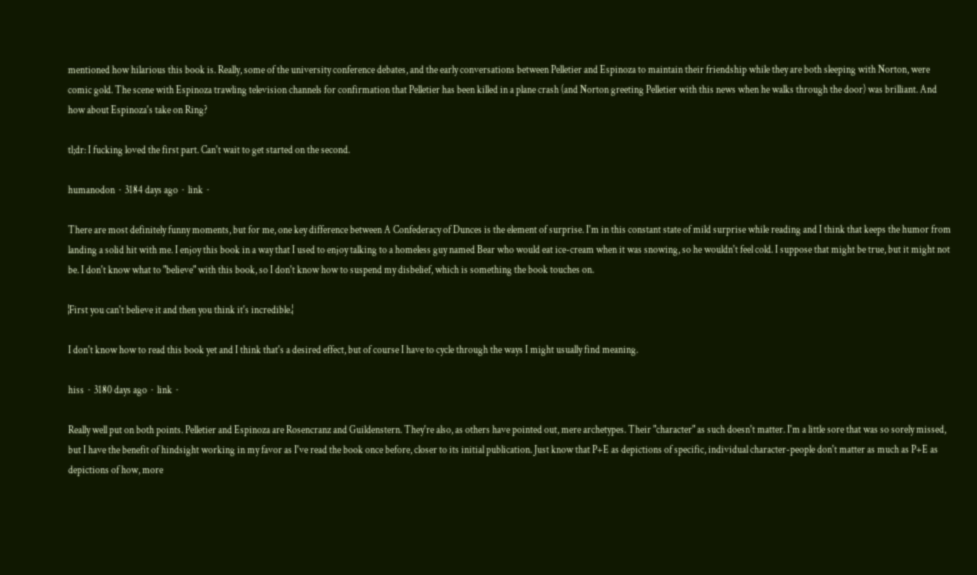mentioned how hilarious this book is. Really, some of the university conference debates, and the early conversations between Pelletier and Espinoza to maintain their friendship while they are both sleeping with Norton, were comic gold. The scene with Espinoza trawling television channels for confirmation that Pelletier has been killed in a plane crash (and Norton greeting Pelletier with this news when he walks through the door) was brilliant. And how about Espinoza's take on Ring?

tl;dr: I fucking loved the first part. Can't wait to get started on the second.

humanodon  ·  3184 days ago  ·  link  ·

There are most definitely funny moments, but for me, one key difference between A Confederacy of Dunces is the element of surprise. I'm in this constant state of mild surprise while reading and I think that keeps the humor from landing a solid hit with me. I enjoy this book in a way that I used to enjoy talking to a homeless guy named Bear who would eat ice-cream when it was snowing, so he wouldn't feel cold. I suppose that might be true, but it might not be. I don't know what to "believe" with this book, so I don't know how to suspend my disbelief, which is something the book touches on.

¦First you can't believe it and then you think it's incredible.¦

I don't know how to read this book yet and I think that's a desired effect, but of course I have to cycle through the ways I might usually find meaning.

hiss  ·  3180 days ago  ·  link  ·

Really well put on both points. Pelletier and Espinoza are Rosencranz and Guildenstern. They're also, as others have pointed out, mere archetypes. Their "character" as such doesn't matter. I'm a little sore that was so sorely missed, but I have the benefit of hindsight working in my favor as I've read the book once before, closer to its initial publication. Just know that P+E as depictions of specific, individual character-people don't matter as much as P+E as depictions of how, more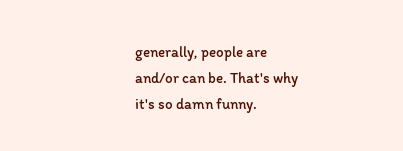generally, people are and/or can be. That's why it's so damn funny.